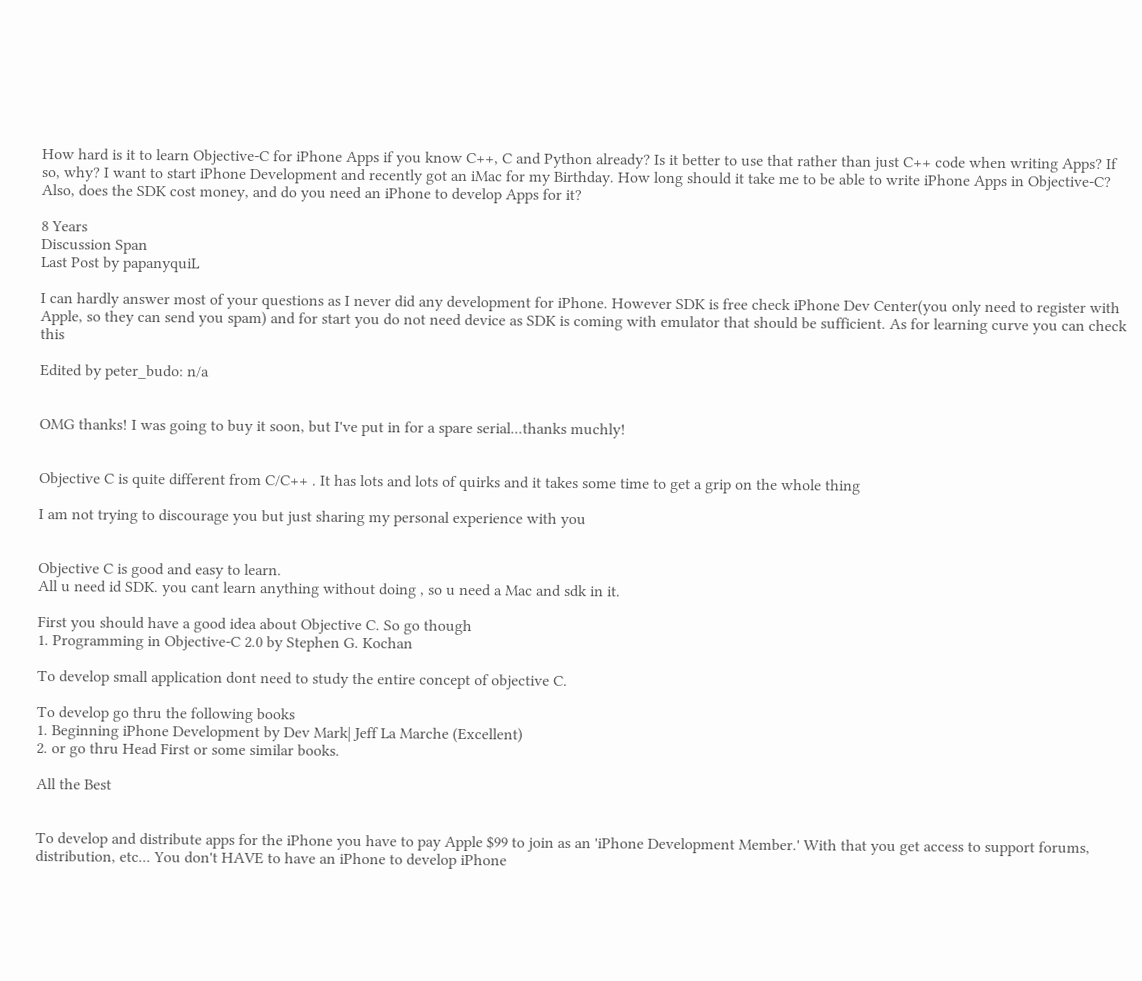How hard is it to learn Objective-C for iPhone Apps if you know C++, C and Python already? Is it better to use that rather than just C++ code when writing Apps? If so, why? I want to start iPhone Development and recently got an iMac for my Birthday. How long should it take me to be able to write iPhone Apps in Objective-C? Also, does the SDK cost money, and do you need an iPhone to develop Apps for it?

8 Years
Discussion Span
Last Post by papanyquiL

I can hardly answer most of your questions as I never did any development for iPhone. However SDK is free check iPhone Dev Center(you only need to register with Apple, so they can send you spam) and for start you do not need device as SDK is coming with emulator that should be sufficient. As for learning curve you can check this

Edited by peter_budo: n/a


OMG thanks! I was going to buy it soon, but I've put in for a spare serial...thanks muchly!


Objective C is quite different from C/C++ . It has lots and lots of quirks and it takes some time to get a grip on the whole thing

I am not trying to discourage you but just sharing my personal experience with you


Objective C is good and easy to learn.
All u need id SDK. you cant learn anything without doing , so u need a Mac and sdk in it.

First you should have a good idea about Objective C. So go though
1. Programming in Objective-C 2.0 by Stephen G. Kochan

To develop small application dont need to study the entire concept of objective C.

To develop go thru the following books
1. Beginning iPhone Development by Dev Mark| Jeff La Marche (Excellent)
2. or go thru Head First or some similar books.

All the Best


To develop and distribute apps for the iPhone you have to pay Apple $99 to join as an 'iPhone Development Member.' With that you get access to support forums, distribution, etc... You don't HAVE to have an iPhone to develop iPhone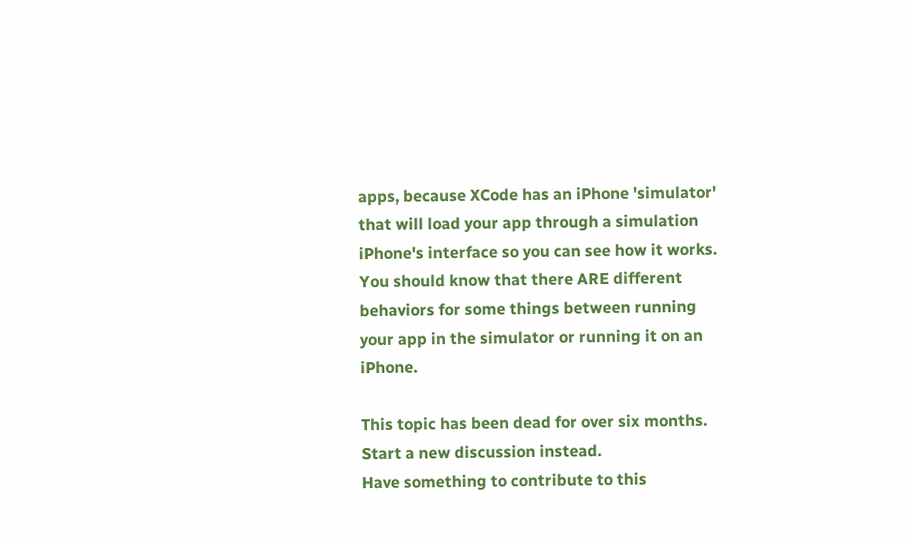apps, because XCode has an iPhone 'simulator' that will load your app through a simulation iPhone's interface so you can see how it works. You should know that there ARE different behaviors for some things between running your app in the simulator or running it on an iPhone.

This topic has been dead for over six months. Start a new discussion instead.
Have something to contribute to this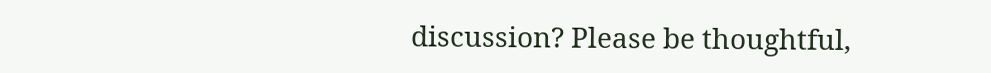discussion? Please be thoughtful,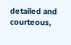detailed and courteous,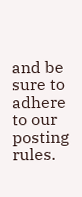and be sure to adhere to our posting rules.